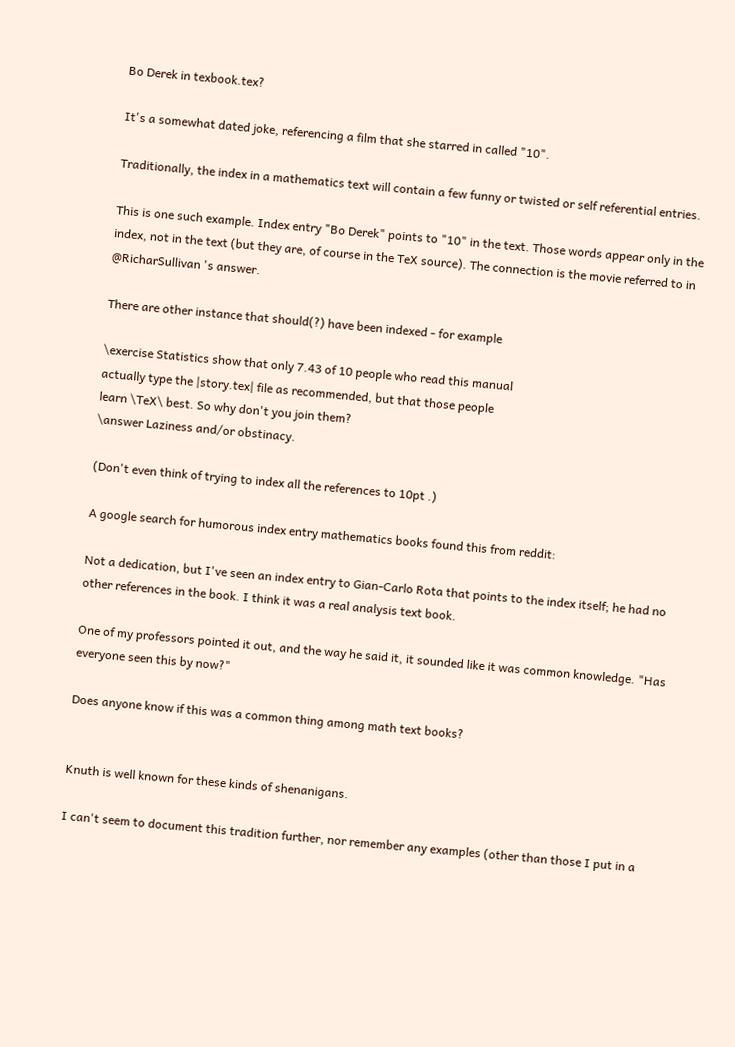Bo Derek in texbook.tex?

It's a somewhat dated joke, referencing a film that she starred in called "10".

Traditionally, the index in a mathematics text will contain a few funny or twisted or self referential entries.

This is one such example. Index entry "Bo Derek" points to "10" in the text. Those words appear only in the index, not in the text (but they are, of course in the TeX source). The connection is the movie referred to in @RicharSullivan 's answer.

There are other instance that should(?) have been indexed - for example

\exercise Statistics show that only 7.43 of 10 people who read this manual
actually type the |story.tex| file as recommended, but that those people
learn \TeX\ best. So why don't you join them?
\answer Laziness and/or obstinacy.

(Don't even think of trying to index all the references to 10pt .)

A google search for humorous index entry mathematics books found this from reddit:

Not a dedication, but I've seen an index entry to Gian-Carlo Rota that points to the index itself; he had no other references in the book. I think it was a real analysis text book.

One of my professors pointed it out, and the way he said it, it sounded like it was common knowledge. "Has everyone seen this by now?"

Does anyone know if this was a common thing among math text books?


Knuth is well known for these kinds of shenanigans.

I can't seem to document this tradition further, nor remember any examples (other than those I put in a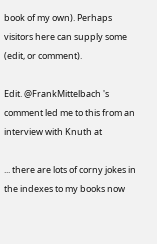book of my own). Perhaps visitors here can supply some (edit, or comment).

Edit. @FrankMittelbach 's comment led me to this from an interview with Knuth at

... there are lots of corny jokes in the indexes to my books now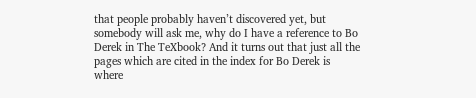that people probably haven’t discovered yet, but somebody will ask me, why do I have a reference to Bo Derek in The TeXbook? And it turns out that just all the pages which are cited in the index for Bo Derek is where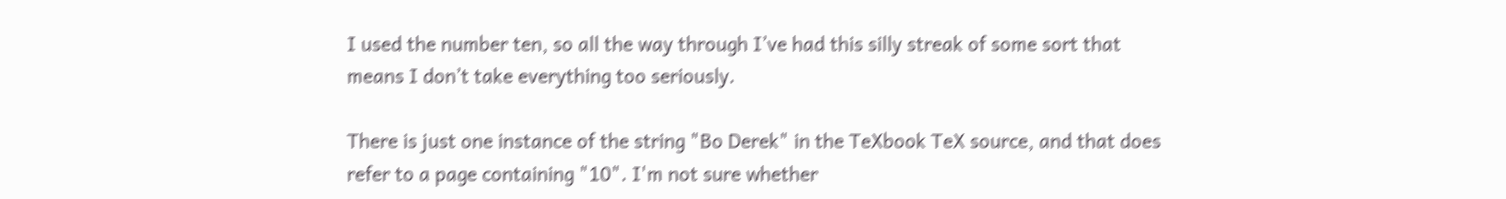I used the number ten, so all the way through I’ve had this silly streak of some sort that means I don’t take everything too seriously.

There is just one instance of the string "Bo Derek" in the TeXbook TeX source, and that does refer to a page containing "10". I'm not sure whether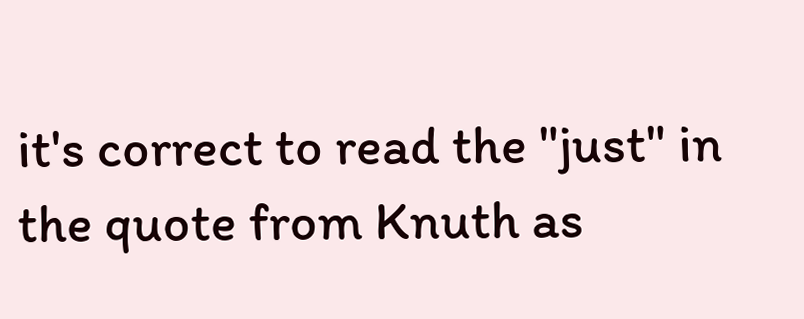it's correct to read the "just" in the quote from Knuth as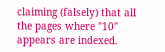claiming (falsely) that all the pages where "10" appears are indexed.